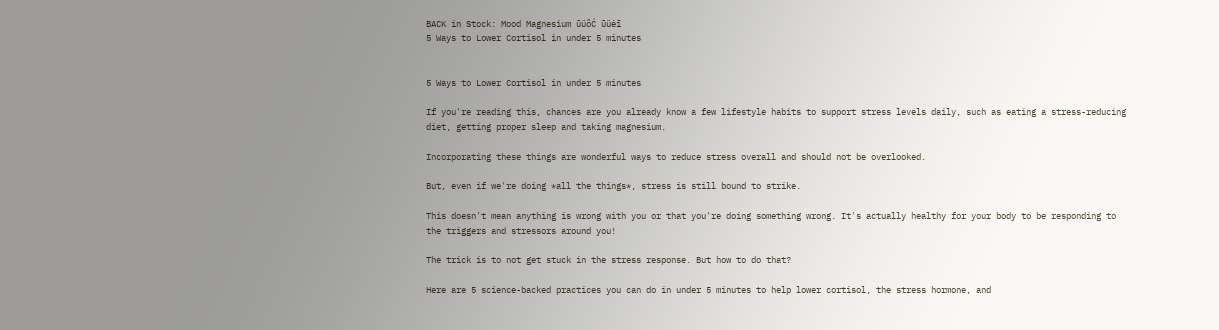BACK in Stock: Mood Magnesium ūüôĆ ūüėī
5 Ways to Lower Cortisol in under 5 minutes


5 Ways to Lower Cortisol in under 5 minutes

If you're reading this, chances are you already know a few lifestyle habits to support stress levels daily, such as eating a stress-reducing diet, getting proper sleep and taking magnesium.

Incorporating these things are wonderful ways to reduce stress overall and should not be overlooked.

But, even if we're doing *all the things*, stress is still bound to strike.

This doesn't mean anything is wrong with you or that you're doing something wrong. It's actually healthy for your body to be responding to the triggers and stressors around you!

The trick is to not get stuck in the stress response. But how to do that?

Here are 5 science-backed practices you can do in under 5 minutes to help lower cortisol, the stress hormone, and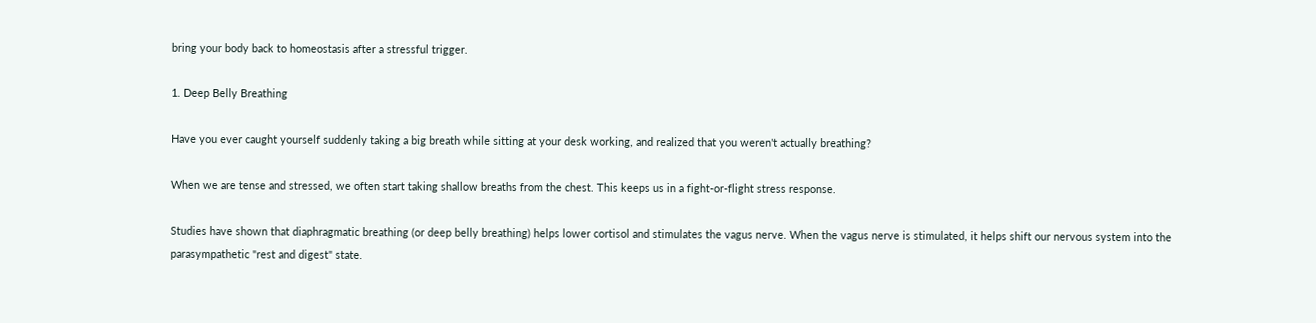bring your body back to homeostasis after a stressful trigger.

1. Deep Belly Breathing

Have you ever caught yourself suddenly taking a big breath while sitting at your desk working, and realized that you weren't actually breathing?

When we are tense and stressed, we often start taking shallow breaths from the chest. This keeps us in a fight-or-flight stress response.

Studies have shown that diaphragmatic breathing (or deep belly breathing) helps lower cortisol and stimulates the vagus nerve. When the vagus nerve is stimulated, it helps shift our nervous system into the parasympathetic "rest and digest" state.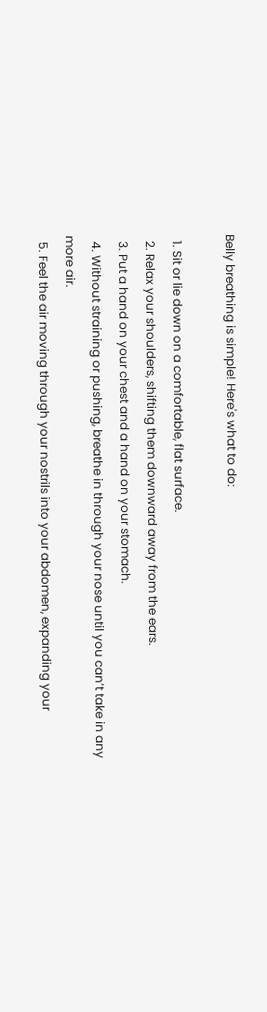Belly breathing is simple! Here's what to do:

  1. Sit or lie down on a comfortable, flat surface.
  2. Relax your shoulders, shifting them downward away from the ears.
  3. Put a hand on your chest and a hand on your stomach.
  4. Without straining or pushing, breathe in through your nose until you can’t take in any more air.
  5. Feel the air moving through your nostrils into your abdomen, expanding your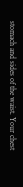stomach and sides of the waist. Your chest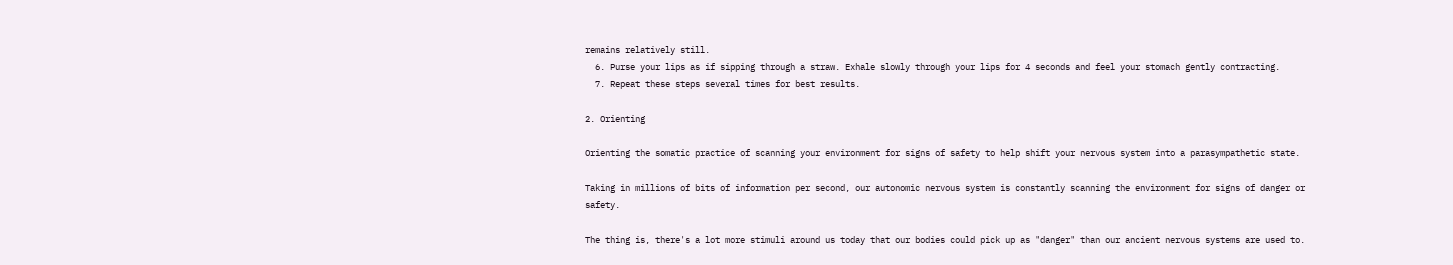remains relatively still.
  6. Purse your lips as if sipping through a straw. Exhale slowly through your lips for 4 seconds and feel your stomach gently contracting.
  7. Repeat these steps several times for best results.

2. Orienting

Orienting the somatic practice of scanning your environment for signs of safety to help shift your nervous system into a parasympathetic state.

Taking in millions of bits of information per second, our autonomic nervous system is constantly scanning the environment for signs of danger or safety.

The thing is, there's a lot more stimuli around us today that our bodies could pick up as "danger" than our ancient nervous systems are used to.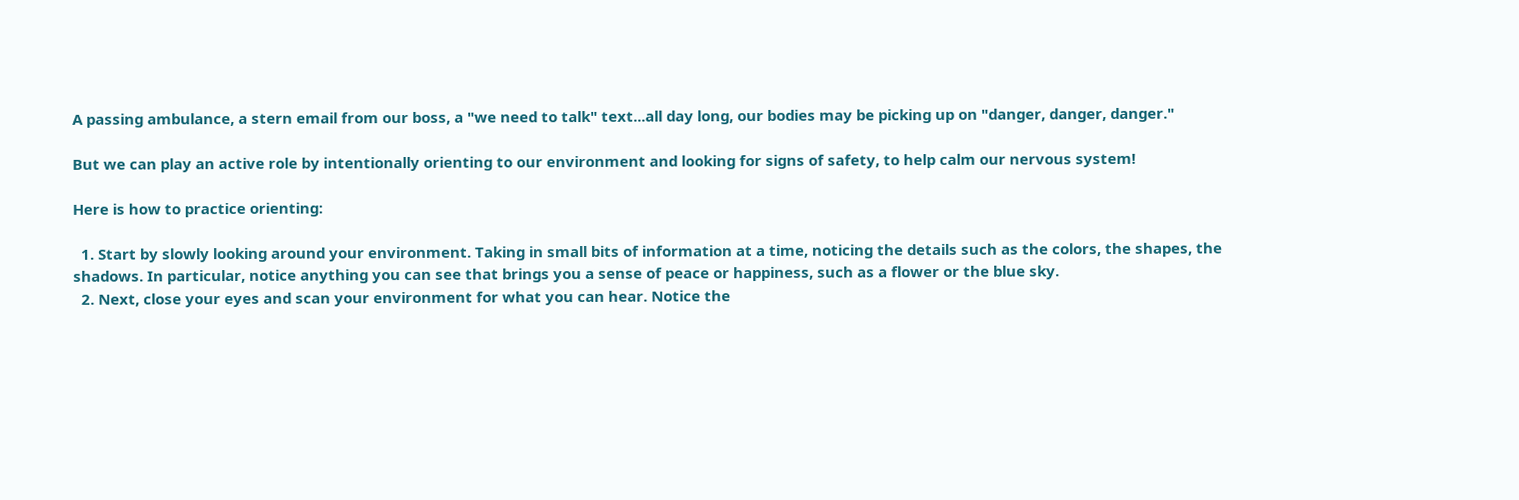A passing ambulance, a stern email from our boss, a "we need to talk" text...all day long, our bodies may be picking up on "danger, danger, danger."

But we can play an active role by intentionally orienting to our environment and looking for signs of safety, to help calm our nervous system!

Here is how to practice orienting:

  1. Start by slowly looking around your environment. Taking in small bits of information at a time, noticing the details such as the colors, the shapes, the shadows. In particular, notice anything you can see that brings you a sense of peace or happiness, such as a flower or the blue sky.
  2. Next, close your eyes and scan your environment for what you can hear. Notice the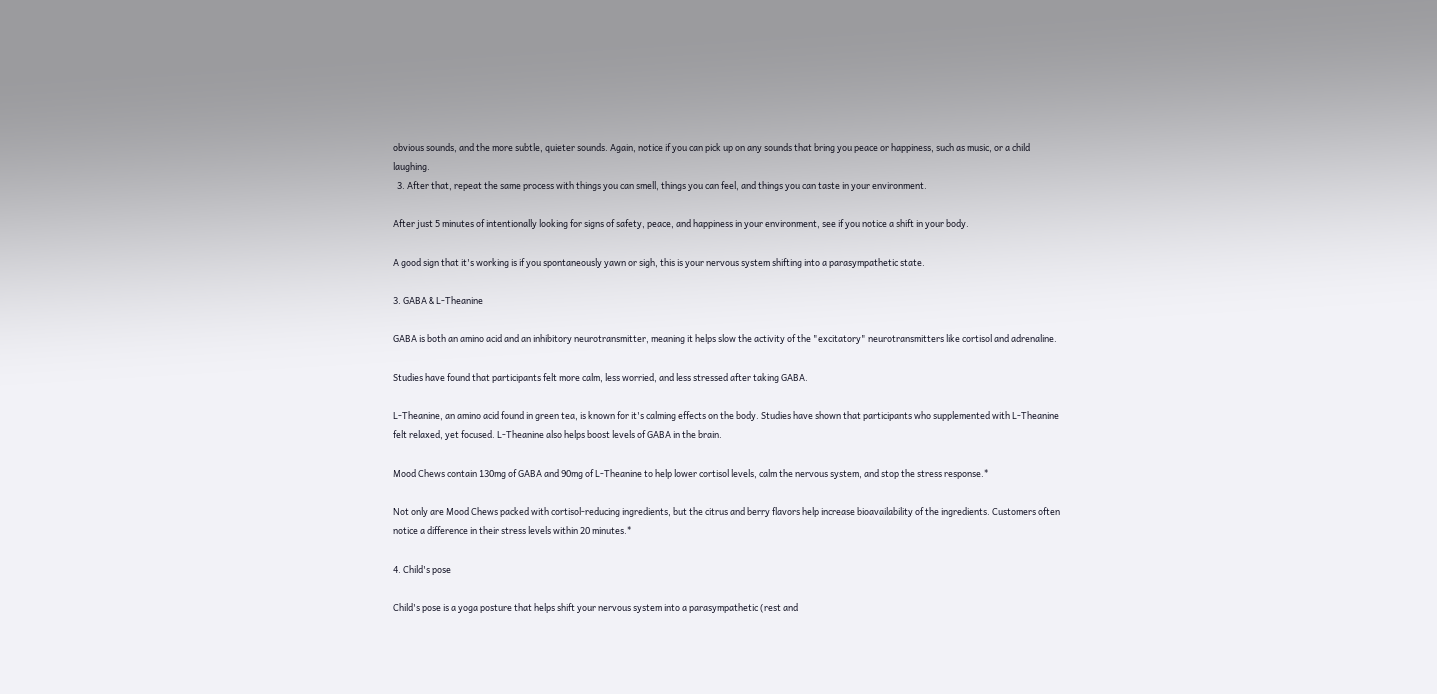obvious sounds, and the more subtle, quieter sounds. Again, notice if you can pick up on any sounds that bring you peace or happiness, such as music, or a child laughing.
  3. After that, repeat the same process with things you can smell, things you can feel, and things you can taste in your environment.

After just 5 minutes of intentionally looking for signs of safety, peace, and happiness in your environment, see if you notice a shift in your body.

A good sign that it's working is if you spontaneously yawn or sigh, this is your nervous system shifting into a parasympathetic state.

3. GABA & L-Theanine

GABA is both an amino acid and an inhibitory neurotransmitter, meaning it helps slow the activity of the "excitatory" neurotransmitters like cortisol and adrenaline.

Studies have found that participants felt more calm, less worried, and less stressed after taking GABA.

L-Theanine, an amino acid found in green tea, is known for it's calming effects on the body. Studies have shown that participants who supplemented with L-Theanine felt relaxed, yet focused. L-Theanine also helps boost levels of GABA in the brain.

Mood Chews contain 130mg of GABA and 90mg of L-Theanine to help lower cortisol levels, calm the nervous system, and stop the stress response.*

Not only are Mood Chews packed with cortisol-reducing ingredients, but the citrus and berry flavors help increase bioavailability of the ingredients. Customers often notice a difference in their stress levels within 20 minutes.*

4. Child's pose

Child's pose is a yoga posture that helps shift your nervous system into a parasympathetic (rest and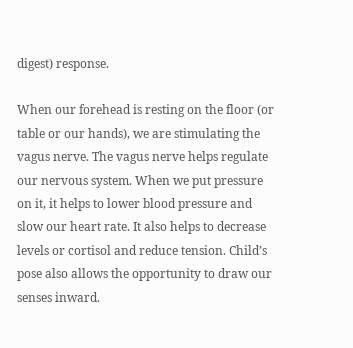digest) response.

When our forehead is resting on the floor (or table or our hands), we are stimulating the vagus nerve. The vagus nerve helps regulate our nervous system. When we put pressure on it, it helps to lower blood pressure and slow our heart rate. It also helps to decrease levels or cortisol and reduce tension. Child’s pose also allows the opportunity to draw our senses inward.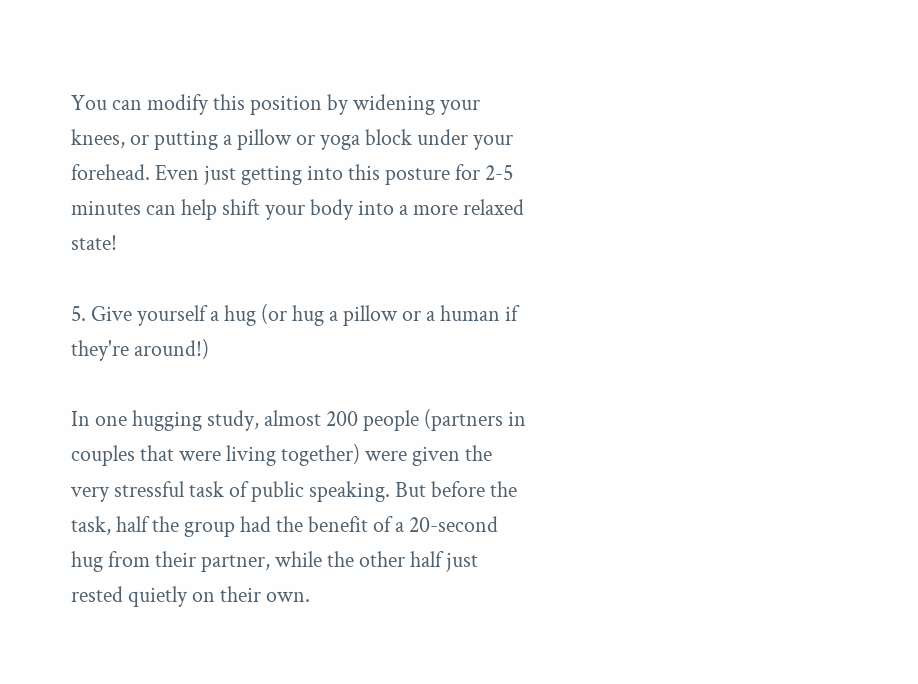You can modify this position by widening your knees, or putting a pillow or yoga block under your forehead. Even just getting into this posture for 2-5 minutes can help shift your body into a more relaxed state!

5. Give yourself a hug (or hug a pillow or a human if they're around!)

In one hugging study, almost 200 people (partners in couples that were living together) were given the very stressful task of public speaking. But before the task, half the group had the benefit of a 20-second hug from their partner, while the other half just rested quietly on their own.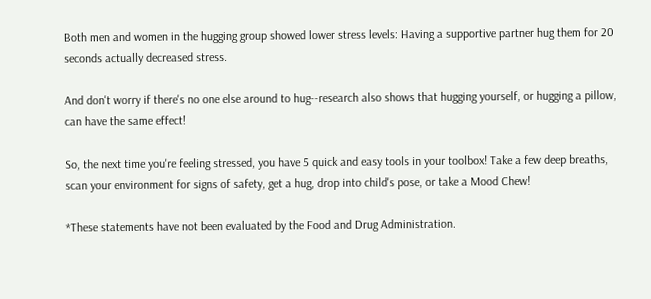Both men and women in the hugging group showed lower stress levels: Having a supportive partner hug them for 20 seconds actually decreased stress.

And don't worry if there's no one else around to hug--research also shows that hugging yourself, or hugging a pillow, can have the same effect!

So, the next time you're feeling stressed, you have 5 quick and easy tools in your toolbox! Take a few deep breaths, scan your environment for signs of safety, get a hug, drop into child's pose, or take a Mood Chew!

*These statements have not been evaluated by the Food and Drug Administration.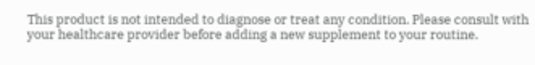This product is not intended to diagnose or treat any condition. Please consult with your healthcare provider before adding a new supplement to your routine.